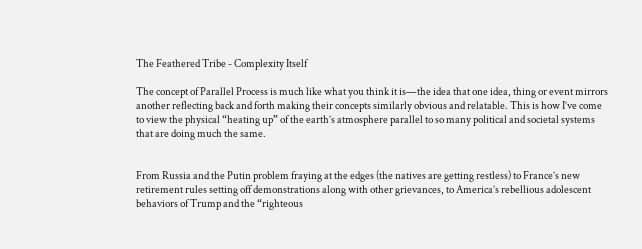The Feathered Tribe - Complexity Itself

The concept of Parallel Process is much like what you think it is—the idea that one idea, thing or event mirrors another reflecting back and forth making their concepts similarly obvious and relatable. This is how I’ve come to view the physical “heating up” of the earth’s atmosphere parallel to so many political and societal systems that are doing much the same.


From Russia and the Putin problem fraying at the edges (the natives are getting restless) to France’s new retirement rules setting off demonstrations along with other grievances, to America’s rebellious adolescent behaviors of Trump and the “righteous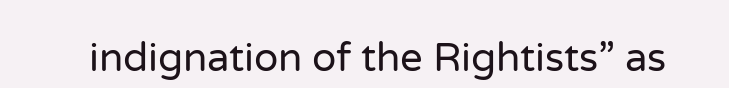indignation of the Rightists” as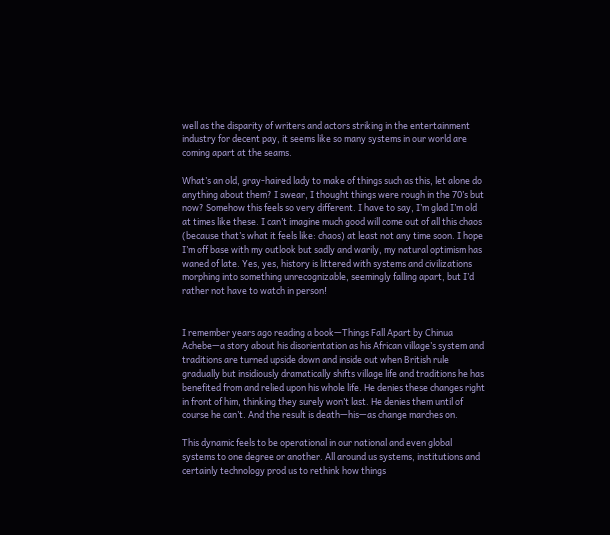well as the disparity of writers and actors striking in the entertainment industry for decent pay, it seems like so many systems in our world are coming apart at the seams.

What’s an old, gray-haired lady to make of things such as this, let alone do anything about them? I swear, I thought things were rough in the 70’s but now? Somehow this feels so very different. I have to say, I’m glad I’m old at times like these. I can’t imagine much good will come out of all this chaos (because that’s what it feels like: chaos) at least not any time soon. I hope I’m off base with my outlook but sadly and warily, my natural optimism has waned of late. Yes, yes, history is littered with systems and civilizations morphing into something unrecognizable, seemingly falling apart, but I’d rather not have to watch in person!


I remember years ago reading a book—Things Fall Apart by Chinua Achebe—a story about his disorientation as his African village’s system and traditions are turned upside down and inside out when British rule gradually but insidiously dramatically shifts village life and traditions he has benefited from and relied upon his whole life. He denies these changes right in front of him, thinking they surely won’t last. He denies them until of course he can’t. And the result is death—his—as change marches on.

This dynamic feels to be operational in our national and even global systems to one degree or another. All around us systems, institutions and certainly technology prod us to rethink how things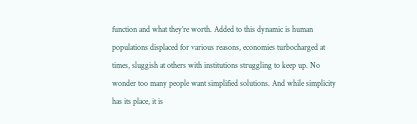function and what they’re worth. Added to this dynamic is human populations displaced for various reasons, economies turbocharged at times, sluggish at others with institutions struggling to keep up. No wonder too many people want simplified solutions. And while simplicity has its place, it is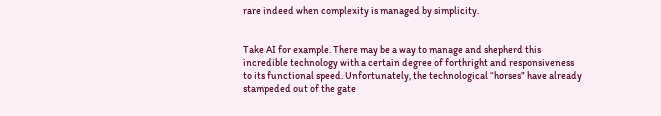rare indeed when complexity is managed by simplicity.


Take AI for example. There may be a way to manage and shepherd this incredible technology with a certain degree of forthright and responsiveness to its functional speed. Unfortunately, the technological “horses” have already stampeded out of the gate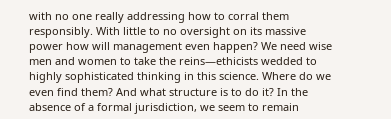with no one really addressing how to corral them responsibly. With little to no oversight on its massive power how will management even happen? We need wise men and women to take the reins—ethicists wedded to highly sophisticated thinking in this science. Where do we even find them? And what structure is to do it? In the absence of a formal jurisdiction, we seem to remain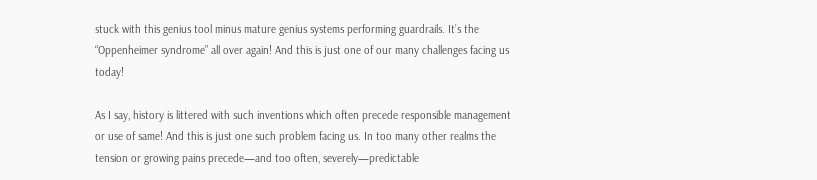stuck with this genius tool minus mature genius systems performing guardrails. It’s the “Oppenheimer syndrome” all over again! And this is just one of our many challenges facing us today!

As I say, history is littered with such inventions which often precede responsible management or use of same! And this is just one such problem facing us. In too many other realms the tension or growing pains precede—and too often, severely—predictable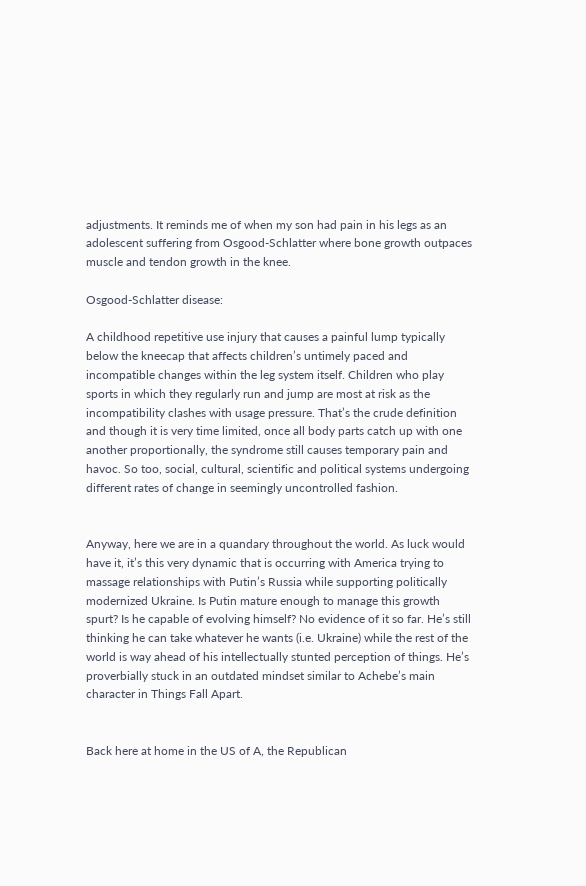adjustments. It reminds me of when my son had pain in his legs as an adolescent suffering from Osgood-Schlatter where bone growth outpaces muscle and tendon growth in the knee.

Osgood-Schlatter disease:

A childhood repetitive use injury that causes a painful lump typically below the kneecap that affects children’s untimely paced and incompatible changes within the leg system itself. Children who play sports in which they regularly run and jump are most at risk as the incompatibility clashes with usage pressure. That’s the crude definition and though it is very time limited, once all body parts catch up with one another proportionally, the syndrome still causes temporary pain and havoc. So too, social, cultural, scientific and political systems undergoing different rates of change in seemingly uncontrolled fashion.


Anyway, here we are in a quandary throughout the world. As luck would have it, it’s this very dynamic that is occurring with America trying to massage relationships with Putin’s Russia while supporting politically modernized Ukraine. Is Putin mature enough to manage this growth spurt? Is he capable of evolving himself? No evidence of it so far. He’s still thinking he can take whatever he wants (i.e. Ukraine) while the rest of the world is way ahead of his intellectually stunted perception of things. He’s proverbially stuck in an outdated mindset similar to Achebe’s main character in Things Fall Apart.


Back here at home in the US of A, the Republican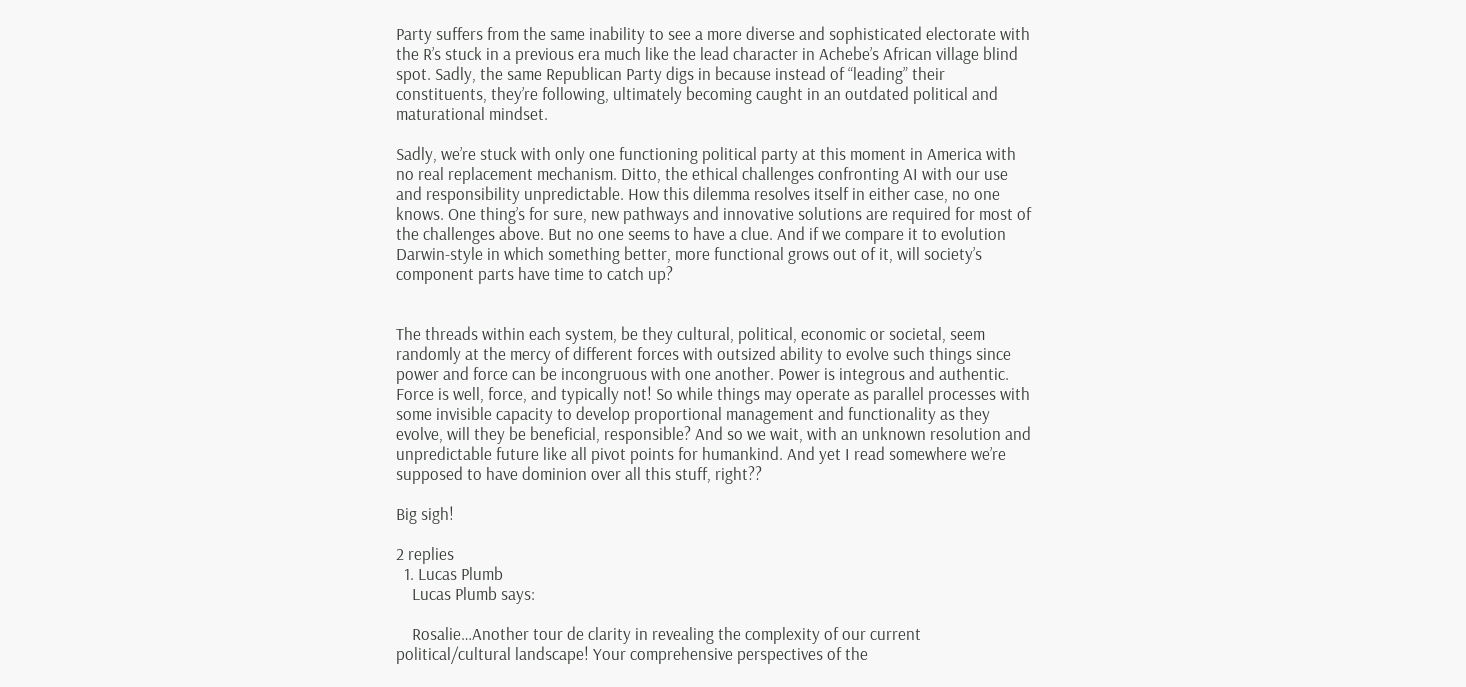Party suffers from the same inability to see a more diverse and sophisticated electorate with the R’s stuck in a previous era much like the lead character in Achebe’s African village blind spot. Sadly, the same Republican Party digs in because instead of “leading” their constituents, they’re following, ultimately becoming caught in an outdated political and maturational mindset.

Sadly, we’re stuck with only one functioning political party at this moment in America with no real replacement mechanism. Ditto, the ethical challenges confronting AI with our use and responsibility unpredictable. How this dilemma resolves itself in either case, no one knows. One thing’s for sure, new pathways and innovative solutions are required for most of the challenges above. But no one seems to have a clue. And if we compare it to evolution Darwin-style in which something better, more functional grows out of it, will society’s component parts have time to catch up?


The threads within each system, be they cultural, political, economic or societal, seem randomly at the mercy of different forces with outsized ability to evolve such things since power and force can be incongruous with one another. Power is integrous and authentic. Force is well, force, and typically not! So while things may operate as parallel processes with some invisible capacity to develop proportional management and functionality as they evolve, will they be beneficial, responsible? And so we wait, with an unknown resolution and unpredictable future like all pivot points for humankind. And yet I read somewhere we’re supposed to have dominion over all this stuff, right??

Big sigh!

2 replies
  1. Lucas Plumb
    Lucas Plumb says:

    Rosalie…Another tour de clarity in revealing the complexity of our current political/cultural landscape! Your comprehensive perspectives of the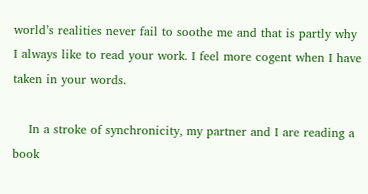world’s realities never fail to soothe me and that is partly why I always like to read your work. I feel more cogent when I have taken in your words.

    In a stroke of synchronicity, my partner and I are reading a book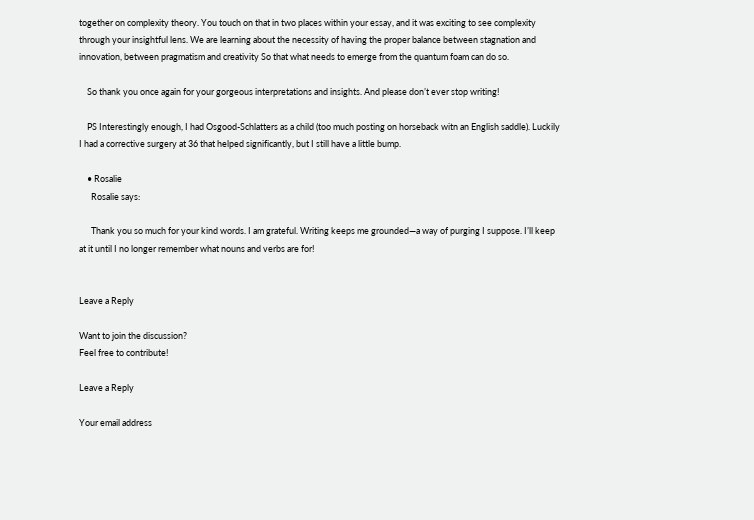together on complexity theory. You touch on that in two places within your essay, and it was exciting to see complexity through your insightful lens. We are learning about the necessity of having the proper balance between stagnation and innovation, between pragmatism and creativity So that what needs to emerge from the quantum foam can do so.

    So thank you once again for your gorgeous interpretations and insights. And please don’t ever stop writing!

    PS Interestingly enough, I had Osgood-Schlatters as a child (too much posting on horseback witn an English saddle). Luckily I had a corrective surgery at 36 that helped significantly, but I still have a little bump.

    • Rosalie
      Rosalie says:

      Thank you so much for your kind words. I am grateful. Writing keeps me grounded—a way of purging I suppose. I’ll keep at it until I no longer remember what nouns and verbs are for!


Leave a Reply

Want to join the discussion?
Feel free to contribute!

Leave a Reply

Your email address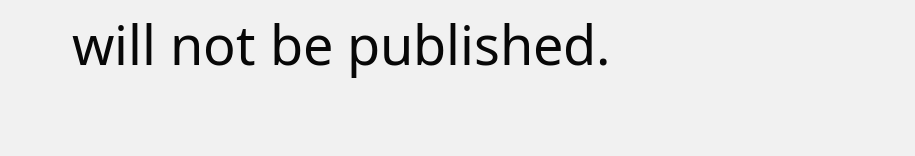will not be published.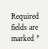Required fields are marked *